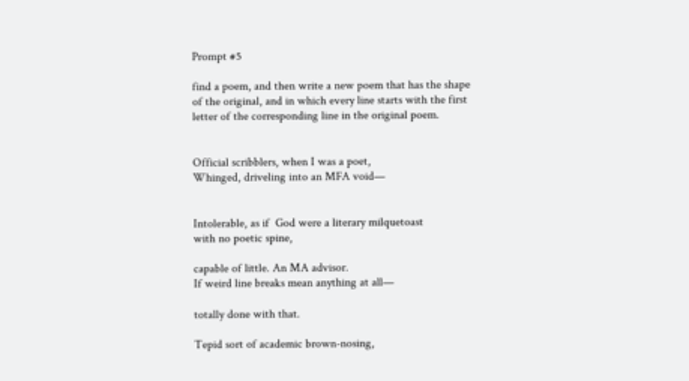Prompt #5

find a poem, and then write a new poem that has the shape of the original, and in which every line starts with the first letter of the corresponding line in the original poem.


Official scribblers, when I was a poet,
Whinged, driveling into an MFA void—


Intolerable, as if  God were a literary milquetoast
with no poetic spine,

capable of little. An MA advisor.
If weird line breaks mean anything at all—

totally done with that.

Tepid sort of academic brown-nosing,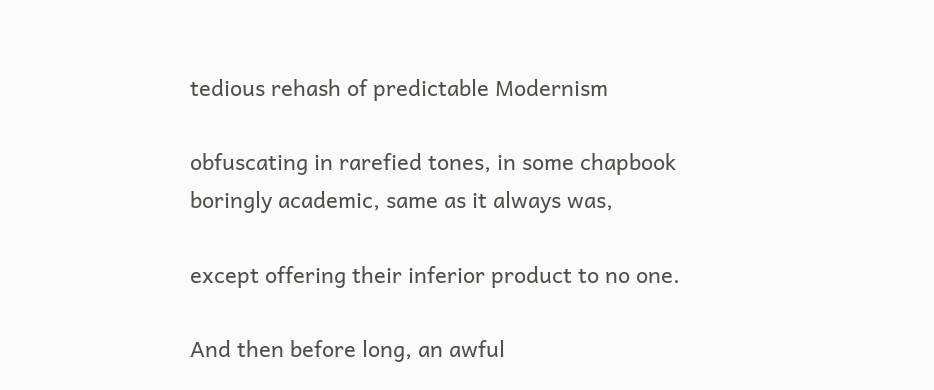tedious rehash of predictable Modernism

obfuscating in rarefied tones, in some chapbook
boringly academic, same as it always was,

except offering their inferior product to no one.

And then before long, an awful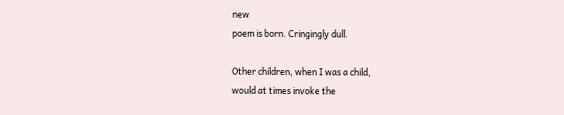new
poem is born. Cringingly dull.

Other children, when I was a child,
would at times invoke the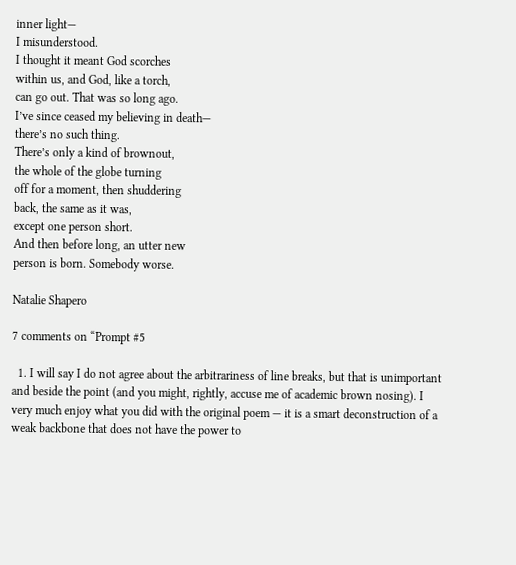inner light—
I misunderstood.
I thought it meant God scorches
within us, and God, like a torch,
can go out. That was so long ago.
I’ve since ceased my believing in death—
there’s no such thing.
There’s only a kind of brownout,
the whole of the globe turning
off for a moment, then shuddering
back, the same as it was,
except one person short.
And then before long, an utter new
person is born. Somebody worse.

Natalie Shapero

7 comments on “Prompt #5

  1. I will say I do not agree about the arbitrariness of line breaks, but that is unimportant and beside the point (and you might, rightly, accuse me of academic brown nosing). I very much enjoy what you did with the original poem — it is a smart deconstruction of a weak backbone that does not have the power to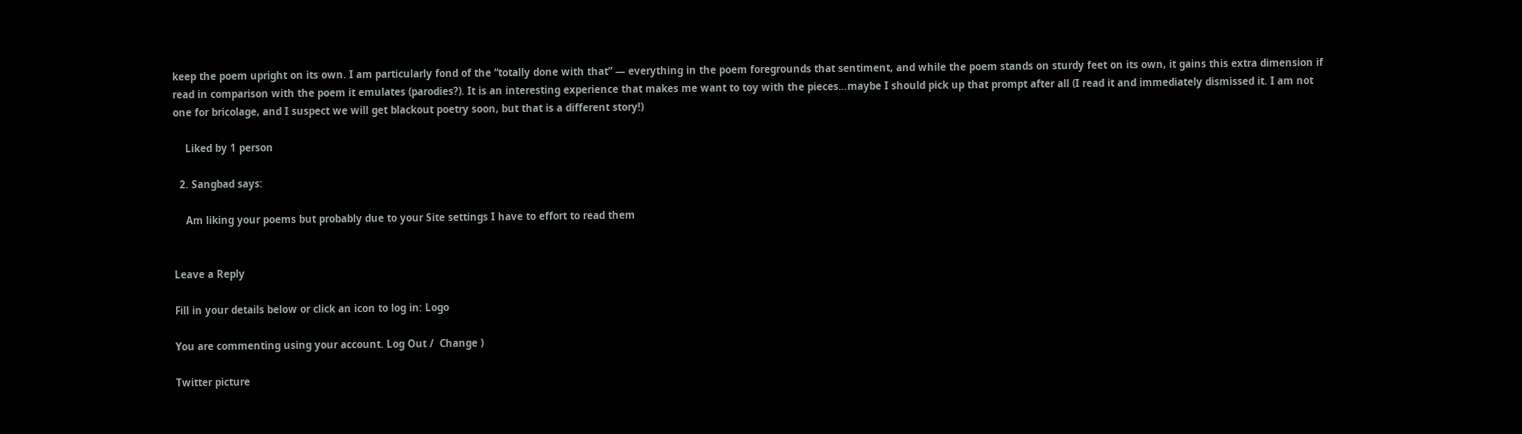keep the poem upright on its own. I am particularly fond of the “totally done with that” — everything in the poem foregrounds that sentiment, and while the poem stands on sturdy feet on its own, it gains this extra dimension if read in comparison with the poem it emulates (parodies?). It is an interesting experience that makes me want to toy with the pieces…maybe I should pick up that prompt after all (I read it and immediately dismissed it. I am not one for bricolage, and I suspect we will get blackout poetry soon, but that is a different story!)

    Liked by 1 person

  2. Sangbad says:

    Am liking your poems but probably due to your Site settings I have to effort to read them


Leave a Reply

Fill in your details below or click an icon to log in: Logo

You are commenting using your account. Log Out /  Change )

Twitter picture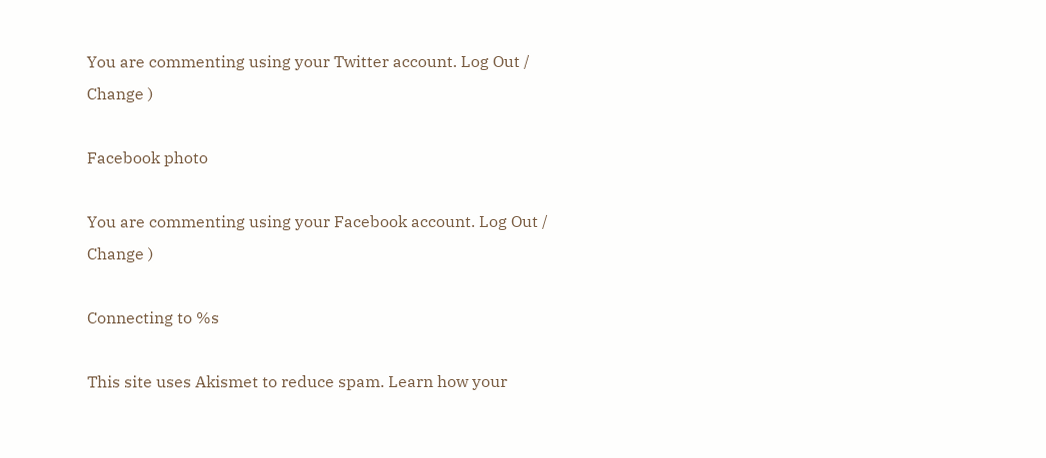You are commenting using your Twitter account. Log Out /  Change )

Facebook photo

You are commenting using your Facebook account. Log Out /  Change )

Connecting to %s

This site uses Akismet to reduce spam. Learn how your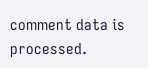comment data is processed.